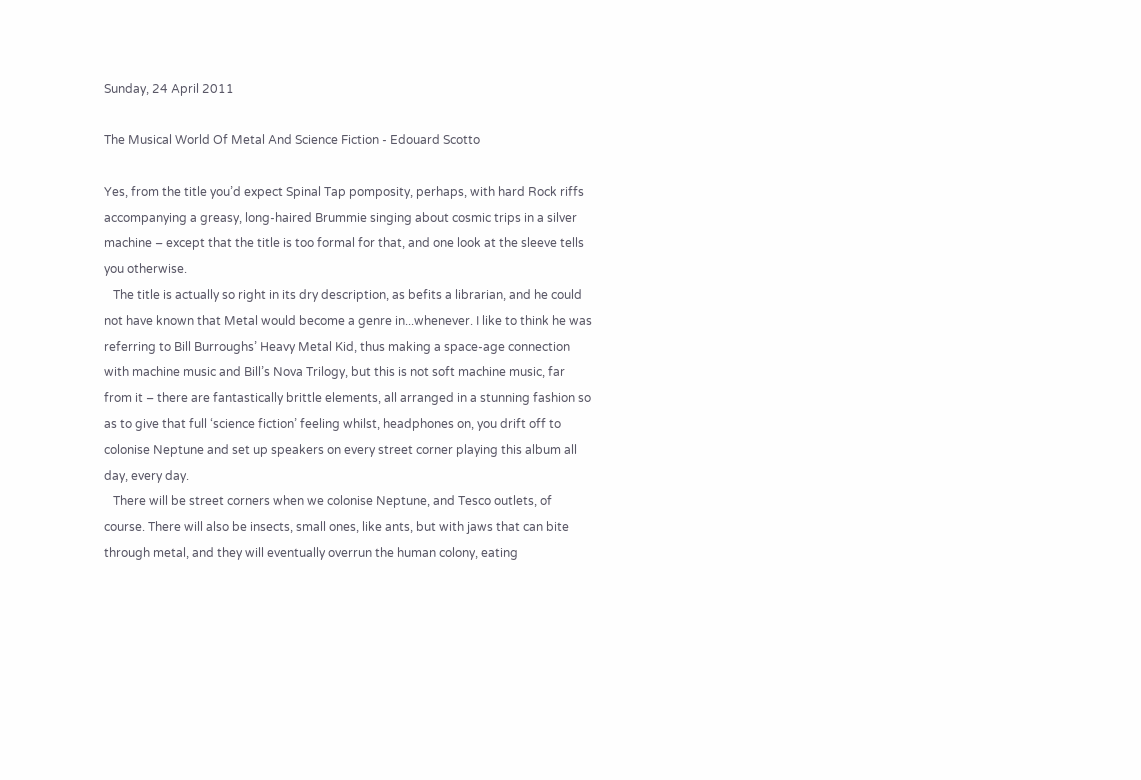Sunday, 24 April 2011

The Musical World Of Metal And Science Fiction - Edouard Scotto

Yes, from the title you’d expect Spinal Tap pomposity, perhaps, with hard Rock riffs accompanying a greasy, long-haired Brummie singing about cosmic trips in a silver machine – except that the title is too formal for that, and one look at the sleeve tells you otherwise.
   The title is actually so right in its dry description, as befits a librarian, and he could not have known that Metal would become a genre in...whenever. I like to think he was referring to Bill Burroughs’ Heavy Metal Kid, thus making a space-age connection with machine music and Bill’s Nova Trilogy, but this is not soft machine music, far from it – there are fantastically brittle elements, all arranged in a stunning fashion so as to give that full ‘science fiction’ feeling whilst, headphones on, you drift off to colonise Neptune and set up speakers on every street corner playing this album all day, every day.
   There will be street corners when we colonise Neptune, and Tesco outlets, of course. There will also be insects, small ones, like ants, but with jaws that can bite through metal, and they will eventually overrun the human colony, eating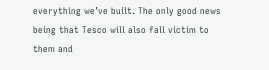everything we’ve built. The only good news being that Tesco will also fall victim to them and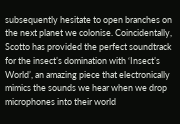subsequently hesitate to open branches on the next planet we colonise. Coincidentally, Scotto has provided the perfect soundtrack for the insect’s domination with ‘Insect’s World’, an amazing piece that electronically mimics the sounds we hear when we drop microphones into their world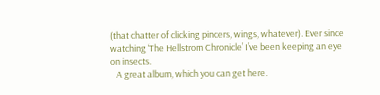(that chatter of clicking pincers, wings, whatever). Ever since watching ‘The Hellstrom Chronicle’ I’ve been keeping an eye on insects.
   A great album, which you can get here.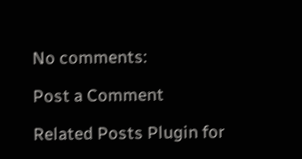No comments:

Post a Comment

Related Posts Plugin for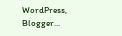WordPress, Blogger...